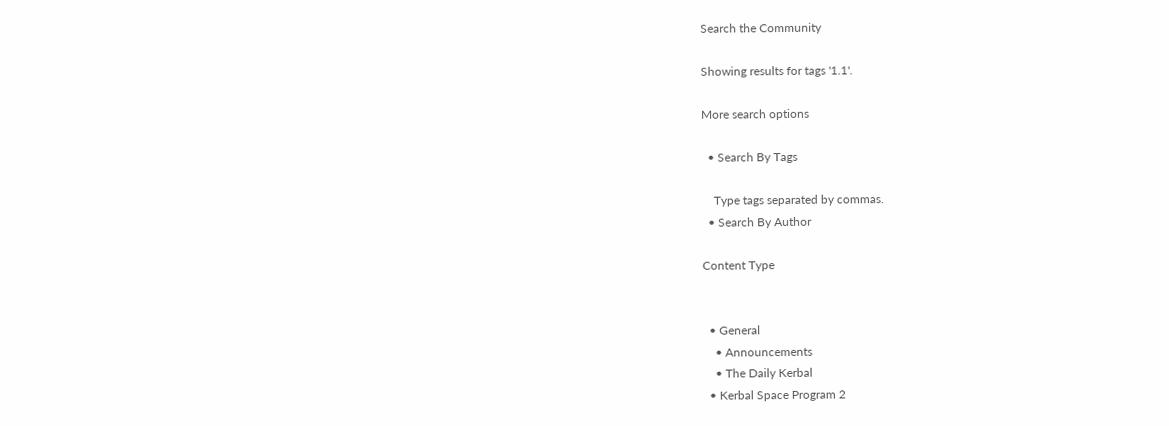Search the Community

Showing results for tags '1.1'.

More search options

  • Search By Tags

    Type tags separated by commas.
  • Search By Author

Content Type


  • General
    • Announcements
    • The Daily Kerbal
  • Kerbal Space Program 2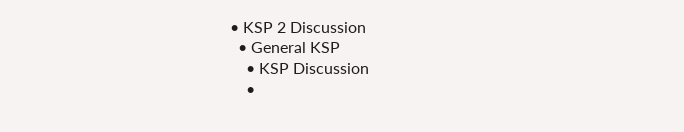• KSP 2 Discussion
  • General KSP
    • KSP Discussion
    •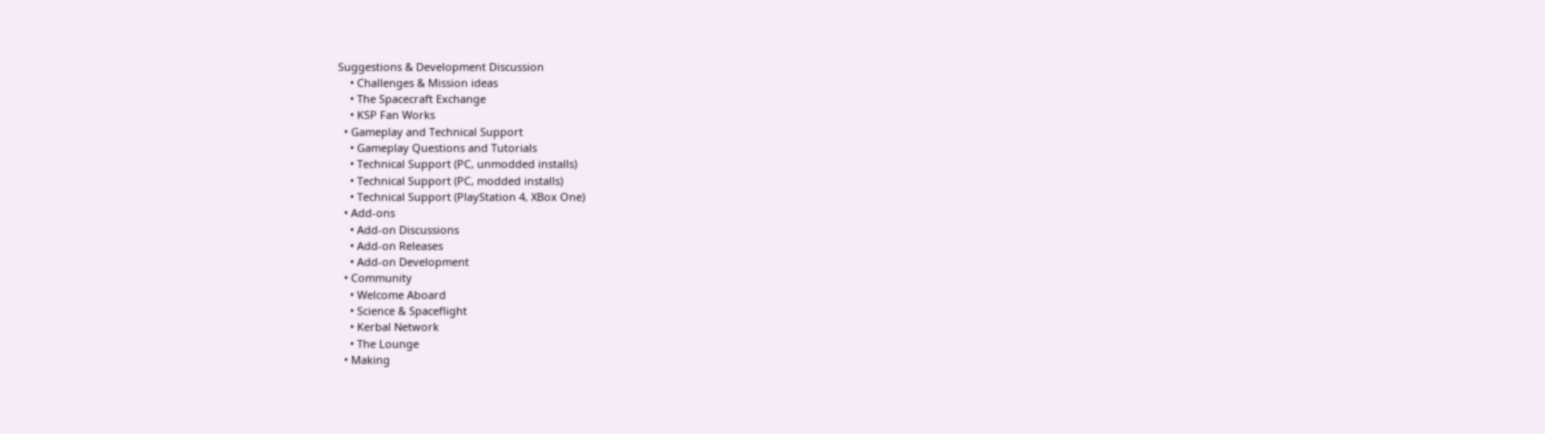Suggestions & Development Discussion
    • Challenges & Mission ideas
    • The Spacecraft Exchange
    • KSP Fan Works
  • Gameplay and Technical Support
    • Gameplay Questions and Tutorials
    • Technical Support (PC, unmodded installs)
    • Technical Support (PC, modded installs)
    • Technical Support (PlayStation 4, XBox One)
  • Add-ons
    • Add-on Discussions
    • Add-on Releases
    • Add-on Development
  • Community
    • Welcome Aboard
    • Science & Spaceflight
    • Kerbal Network
    • The Lounge
  • Making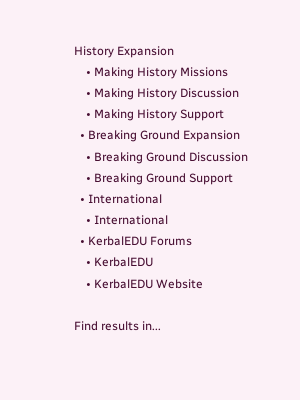History Expansion
    • Making History Missions
    • Making History Discussion
    • Making History Support
  • Breaking Ground Expansion
    • Breaking Ground Discussion
    • Breaking Ground Support
  • International
    • International
  • KerbalEDU Forums
    • KerbalEDU
    • KerbalEDU Website

Find results in...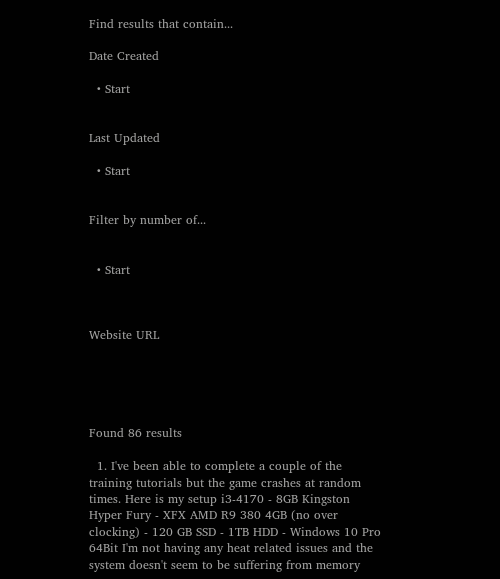Find results that contain...

Date Created

  • Start


Last Updated

  • Start


Filter by number of...


  • Start



Website URL





Found 86 results

  1. I've been able to complete a couple of the training tutorials but the game crashes at random times. Here is my setup i3-4170 - 8GB Kingston Hyper Fury - XFX AMD R9 380 4GB (no over clocking) - 120 GB SSD - 1TB HDD - Windows 10 Pro 64Bit I'm not having any heat related issues and the system doesn't seem to be suffering from memory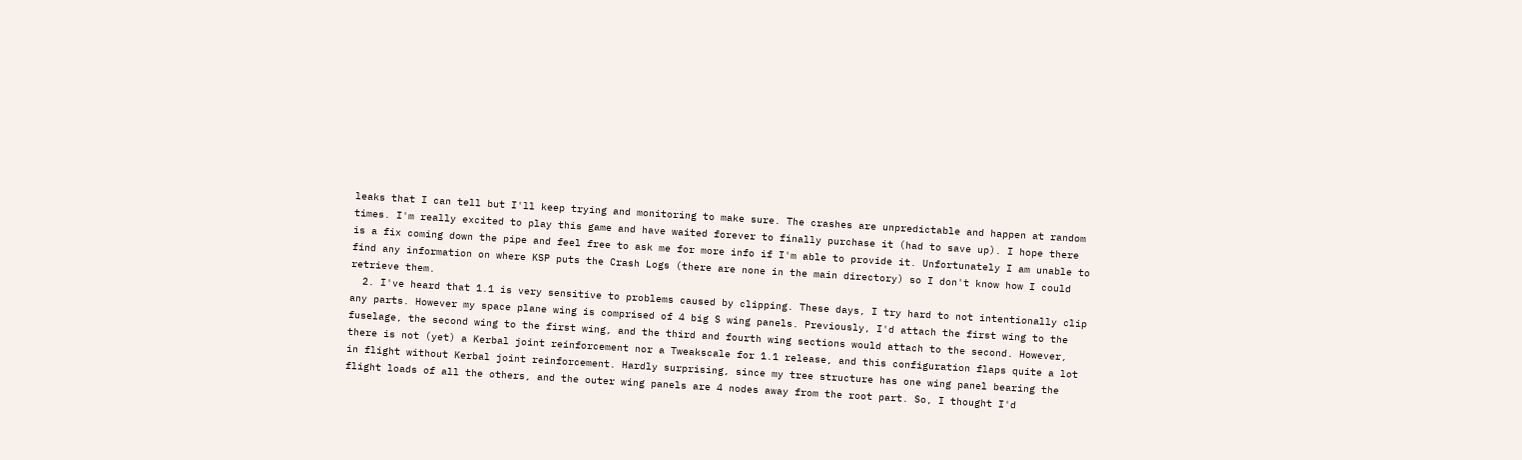leaks that I can tell but I'll keep trying and monitoring to make sure. The crashes are unpredictable and happen at random times. I'm really excited to play this game and have waited forever to finally purchase it (had to save up). I hope there is a fix coming down the pipe and feel free to ask me for more info if I'm able to provide it. Unfortunately I am unable to find any information on where KSP puts the Crash Logs (there are none in the main directory) so I don't know how I could retrieve them.
  2. I've heard that 1.1 is very sensitive to problems caused by clipping. These days, I try hard to not intentionally clip any parts. However my space plane wing is comprised of 4 big S wing panels. Previously, I'd attach the first wing to the fuselage, the second wing to the first wing, and the third and fourth wing sections would attach to the second. However, there is not (yet) a Kerbal joint reinforcement nor a Tweakscale for 1.1 release, and this configuration flaps quite a lot in flight without Kerbal joint reinforcement. Hardly surprising, since my tree structure has one wing panel bearing the flight loads of all the others, and the outer wing panels are 4 nodes away from the root part. So, I thought I'd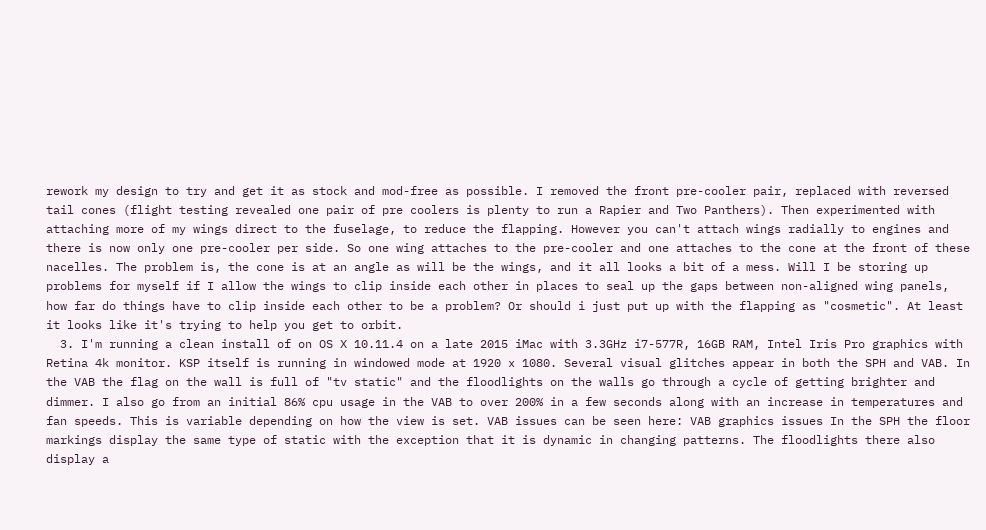rework my design to try and get it as stock and mod-free as possible. I removed the front pre-cooler pair, replaced with reversed tail cones (flight testing revealed one pair of pre coolers is plenty to run a Rapier and Two Panthers). Then experimented with attaching more of my wings direct to the fuselage, to reduce the flapping. However you can't attach wings radially to engines and there is now only one pre-cooler per side. So one wing attaches to the pre-cooler and one attaches to the cone at the front of these nacelles. The problem is, the cone is at an angle as will be the wings, and it all looks a bit of a mess. Will I be storing up problems for myself if I allow the wings to clip inside each other in places to seal up the gaps between non-aligned wing panels, how far do things have to clip inside each other to be a problem? Or should i just put up with the flapping as "cosmetic". At least it looks like it's trying to help you get to orbit.
  3. I'm running a clean install of on OS X 10.11.4 on a late 2015 iMac with 3.3GHz i7-577R, 16GB RAM, Intel Iris Pro graphics with Retina 4k monitor. KSP itself is running in windowed mode at 1920 x 1080. Several visual glitches appear in both the SPH and VAB. In the VAB the flag on the wall is full of "tv static" and the floodlights on the walls go through a cycle of getting brighter and dimmer. I also go from an initial 86% cpu usage in the VAB to over 200% in a few seconds along with an increase in temperatures and fan speeds. This is variable depending on how the view is set. VAB issues can be seen here: VAB graphics issues In the SPH the floor markings display the same type of static with the exception that it is dynamic in changing patterns. The floodlights there also display a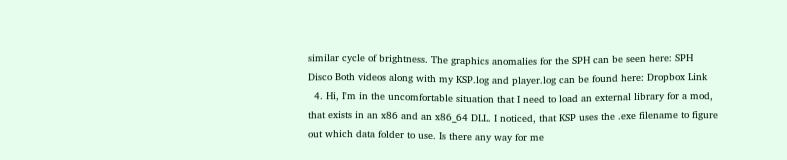similar cycle of brightness. The graphics anomalies for the SPH can be seen here: SPH Disco Both videos along with my KSP.log and player.log can be found here: Dropbox Link
  4. Hi, I'm in the uncomfortable situation that I need to load an external library for a mod, that exists in an x86 and an x86_64 DLL. I noticed, that KSP uses the .exe filename to figure out which data folder to use. Is there any way for me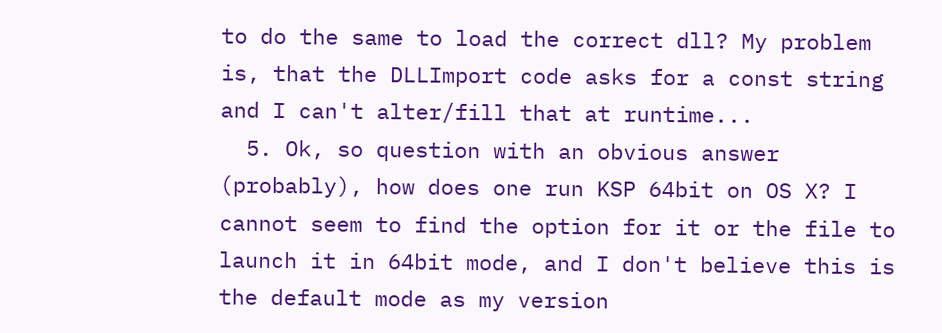to do the same to load the correct dll? My problem is, that the DLLImport code asks for a const string and I can't alter/fill that at runtime...
  5. Ok, so question with an obvious answer (probably), how does one run KSP 64bit on OS X? I cannot seem to find the option for it or the file to launch it in 64bit mode, and I don't believe this is the default mode as my version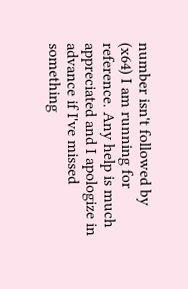number isn't followed by (x64) I am running for reference. Any help is much appreciated and I apologize in advance if I've missed something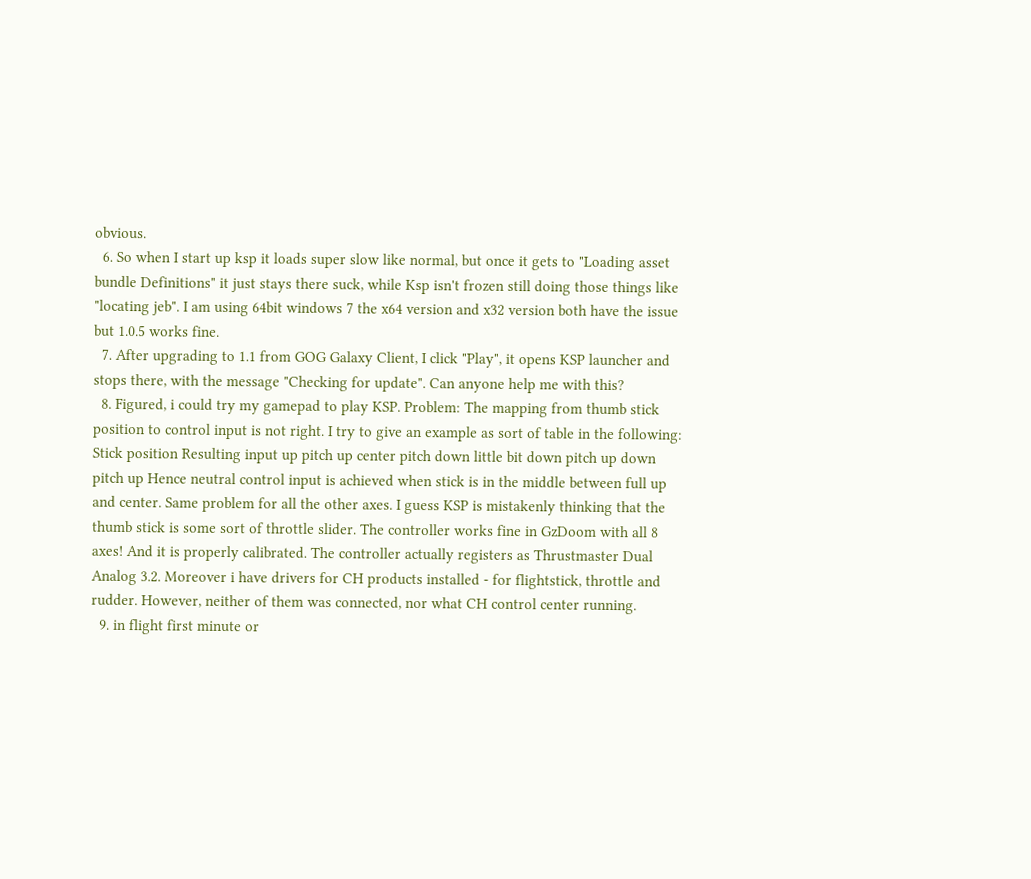obvious.
  6. So when I start up ksp it loads super slow like normal, but once it gets to "Loading asset bundle Definitions" it just stays there suck, while Ksp isn't frozen still doing those things like "locating jeb". I am using 64bit windows 7 the x64 version and x32 version both have the issue but 1.0.5 works fine.
  7. After upgrading to 1.1 from GOG Galaxy Client, I click "Play", it opens KSP launcher and stops there, with the message "Checking for update". Can anyone help me with this?
  8. Figured, i could try my gamepad to play KSP. Problem: The mapping from thumb stick position to control input is not right. I try to give an example as sort of table in the following: Stick position Resulting input up pitch up center pitch down little bit down pitch up down pitch up Hence neutral control input is achieved when stick is in the middle between full up and center. Same problem for all the other axes. I guess KSP is mistakenly thinking that the thumb stick is some sort of throttle slider. The controller works fine in GzDoom with all 8 axes! And it is properly calibrated. The controller actually registers as Thrustmaster Dual Analog 3.2. Moreover i have drivers for CH products installed - for flightstick, throttle and rudder. However, neither of them was connected, nor what CH control center running.
  9. in flight first minute or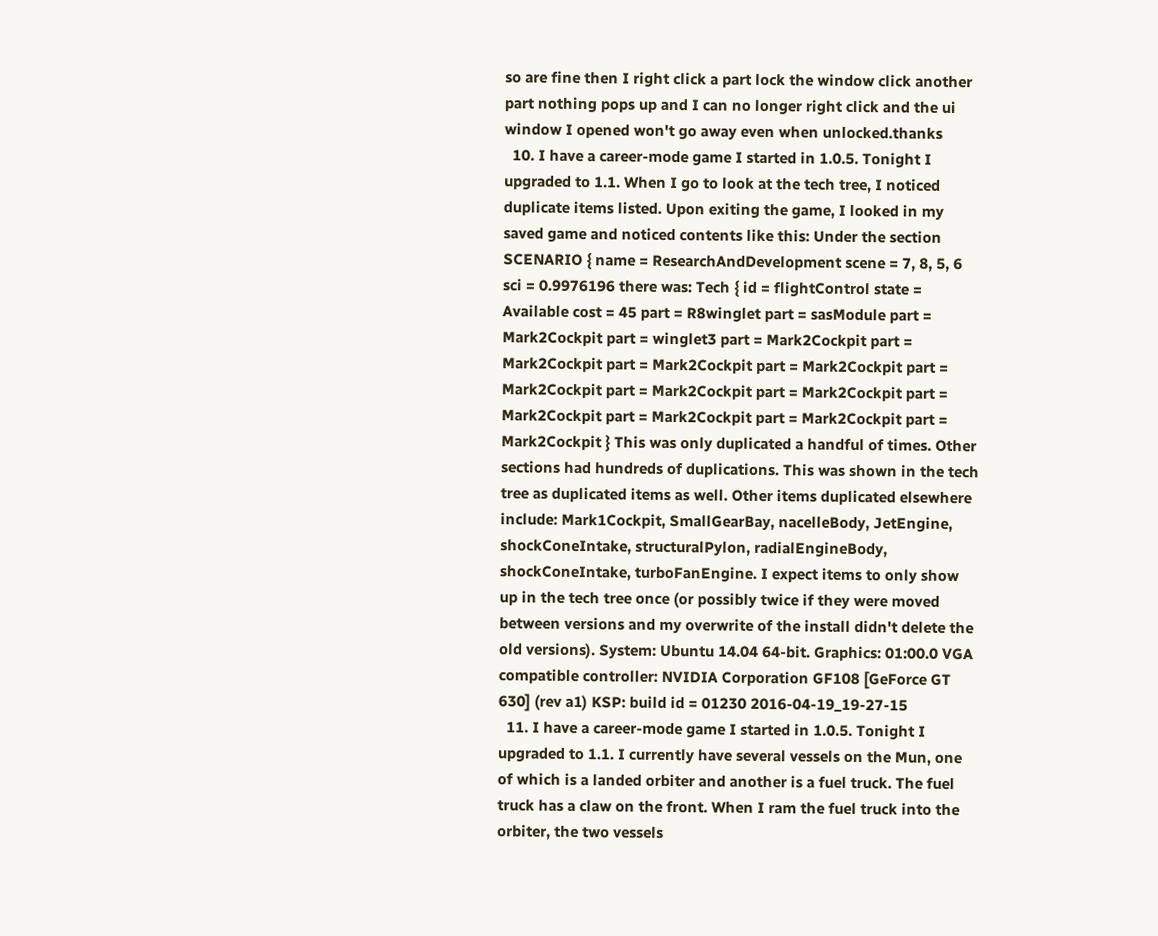so are fine then I right click a part lock the window click another part nothing pops up and I can no longer right click and the ui window I opened won't go away even when unlocked.thanks
  10. I have a career-mode game I started in 1.0.5. Tonight I upgraded to 1.1. When I go to look at the tech tree, I noticed duplicate items listed. Upon exiting the game, I looked in my saved game and noticed contents like this: Under the section SCENARIO { name = ResearchAndDevelopment scene = 7, 8, 5, 6 sci = 0.9976196 there was: Tech { id = flightControl state = Available cost = 45 part = R8winglet part = sasModule part = Mark2Cockpit part = winglet3 part = Mark2Cockpit part = Mark2Cockpit part = Mark2Cockpit part = Mark2Cockpit part = Mark2Cockpit part = Mark2Cockpit part = Mark2Cockpit part = Mark2Cockpit part = Mark2Cockpit part = Mark2Cockpit part = Mark2Cockpit } This was only duplicated a handful of times. Other sections had hundreds of duplications. This was shown in the tech tree as duplicated items as well. Other items duplicated elsewhere include: Mark1Cockpit, SmallGearBay, nacelleBody, JetEngine, shockConeIntake, structuralPylon, radialEngineBody, shockConeIntake, turboFanEngine. I expect items to only show up in the tech tree once (or possibly twice if they were moved between versions and my overwrite of the install didn't delete the old versions). System: Ubuntu 14.04 64-bit. Graphics: 01:00.0 VGA compatible controller: NVIDIA Corporation GF108 [GeForce GT 630] (rev a1) KSP: build id = 01230 2016-04-19_19-27-15
  11. I have a career-mode game I started in 1.0.5. Tonight I upgraded to 1.1. I currently have several vessels on the Mun, one of which is a landed orbiter and another is a fuel truck. The fuel truck has a claw on the front. When I ram the fuel truck into the orbiter, the two vessels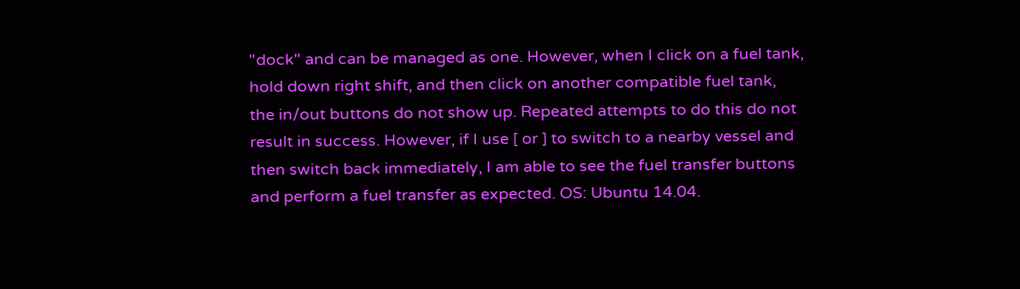"dock" and can be managed as one. However, when I click on a fuel tank, hold down right shift, and then click on another compatible fuel tank, the in/out buttons do not show up. Repeated attempts to do this do not result in success. However, if I use [ or ] to switch to a nearby vessel and then switch back immediately, I am able to see the fuel transfer buttons and perform a fuel transfer as expected. OS: Ubuntu 14.04.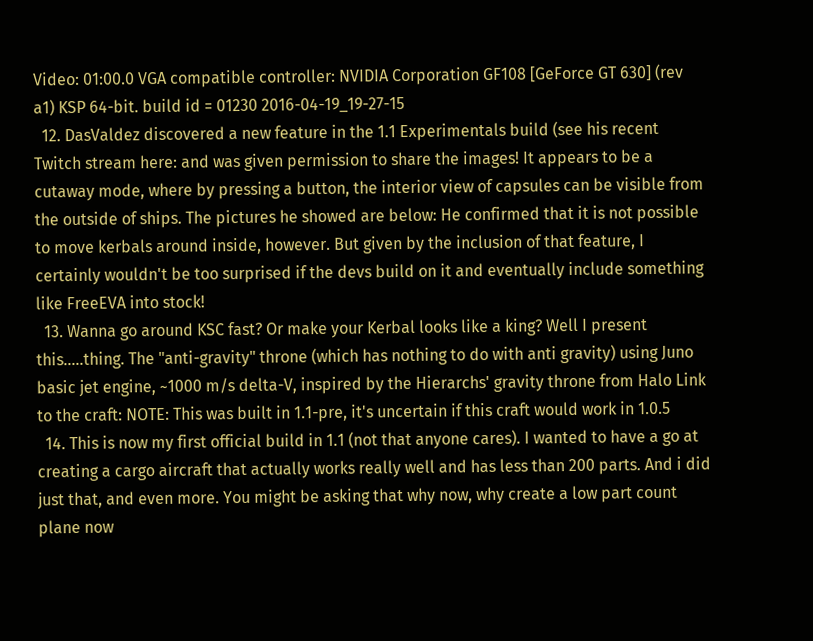Video: 01:00.0 VGA compatible controller: NVIDIA Corporation GF108 [GeForce GT 630] (rev a1) KSP 64-bit. build id = 01230 2016-04-19_19-27-15
  12. DasValdez discovered a new feature in the 1.1 Experimentals build (see his recent Twitch stream here: and was given permission to share the images! It appears to be a cutaway mode, where by pressing a button, the interior view of capsules can be visible from the outside of ships. The pictures he showed are below: He confirmed that it is not possible to move kerbals around inside, however. But given by the inclusion of that feature, I certainly wouldn't be too surprised if the devs build on it and eventually include something like FreeEVA into stock!
  13. Wanna go around KSC fast? Or make your Kerbal looks like a king? Well I present this.....thing. The "anti-gravity" throne (which has nothing to do with anti gravity) using Juno basic jet engine, ~1000 m/s delta-V, inspired by the Hierarchs' gravity throne from Halo Link to the craft: NOTE: This was built in 1.1-pre, it's uncertain if this craft would work in 1.0.5
  14. This is now my first official build in 1.1 (not that anyone cares). I wanted to have a go at creating a cargo aircraft that actually works really well and has less than 200 parts. And i did just that, and even more. You might be asking that why now, why create a low part count plane now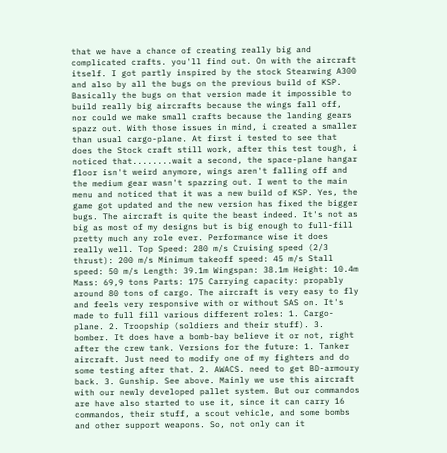that we have a chance of creating really big and complicated crafts. you'll find out. On with the aircraft itself. I got partly inspired by the stock Stearwing A300 and also by all the bugs on the previous build of KSP. Basically the bugs on that version made it impossible to build really big aircrafts because the wings fall off, nor could we make small crafts because the landing gears spazz out. With those issues in mind, i created a smaller than usual cargo-plane. At first i tested to see that does the Stock craft still work, after this test tough, i noticed that........wait a second, the space-plane hangar floor isn't weird anymore, wings aren't falling off and the medium gear wasn't spazzing out. I went to the main menu and noticed that it was a new build of KSP. Yes, the game got updated and the new version has fixed the bigger bugs. The aircraft is quite the beast indeed. It's not as big as most of my designs but is big enough to full-fill pretty much any role ever. Performance wise it does really well. Top Speed: 280 m/s Cruising speed (2/3 thrust): 200 m/s Minimum takeoff speed: 45 m/s Stall speed: 50 m/s Length: 39.1m Wingspan: 38.1m Height: 10.4m Mass: 69,9 tons Parts: 175 Carrying capacity: propably around 80 tons of cargo. The aircraft is very easy to fly and feels very responsive with or without SAS on. It's made to full fill various different roles: 1. Cargo-plane. 2. Troopship (soldiers and their stuff). 3. bomber. It does have a bomb-bay believe it or not, right after the crew tank. Versions for the future: 1. Tanker aircraft. Just need to modify one of my fighters and do some testing after that. 2. AWACS. need to get BD-armoury back. 3. Gunship. See above. Mainly we use this aircraft with our newly developed pallet system. But our commandos are have also started to use it, since it can carry 16 commandos, their stuff, a scout vehicle, and some bombs and other support weapons. So, not only can it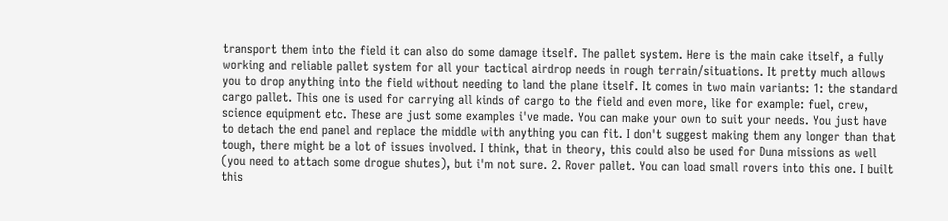transport them into the field it can also do some damage itself. The pallet system. Here is the main cake itself, a fully working and reliable pallet system for all your tactical airdrop needs in rough terrain/situations. It pretty much allows you to drop anything into the field without needing to land the plane itself. It comes in two main variants: 1: the standard cargo pallet. This one is used for carrying all kinds of cargo to the field and even more, like for example: fuel, crew, science equipment etc. These are just some examples i've made. You can make your own to suit your needs. You just have to detach the end panel and replace the middle with anything you can fit. I don't suggest making them any longer than that tough, there might be a lot of issues involved. I think, that in theory, this could also be used for Duna missions as well (you need to attach some drogue shutes), but i'm not sure. 2. Rover pallet. You can load small rovers into this one. I built this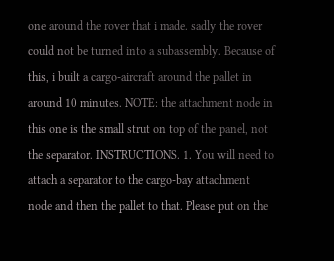one around the rover that i made. sadly the rover could not be turned into a subassembly. Because of this, i built a cargo-aircraft around the pallet in around 10 minutes. NOTE: the attachment node in this one is the small strut on top of the panel, not the separator. INSTRUCTIONS. 1. You will need to attach a separator to the cargo-bay attachment node and then the pallet to that. Please put on the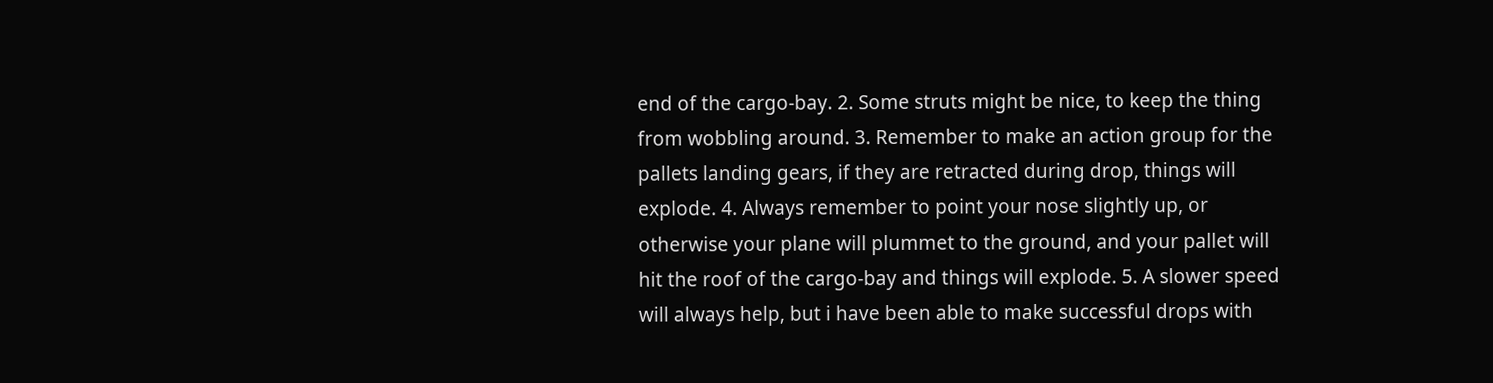end of the cargo-bay. 2. Some struts might be nice, to keep the thing from wobbling around. 3. Remember to make an action group for the pallets landing gears, if they are retracted during drop, things will explode. 4. Always remember to point your nose slightly up, or otherwise your plane will plummet to the ground, and your pallet will hit the roof of the cargo-bay and things will explode. 5. A slower speed will always help, but i have been able to make successful drops with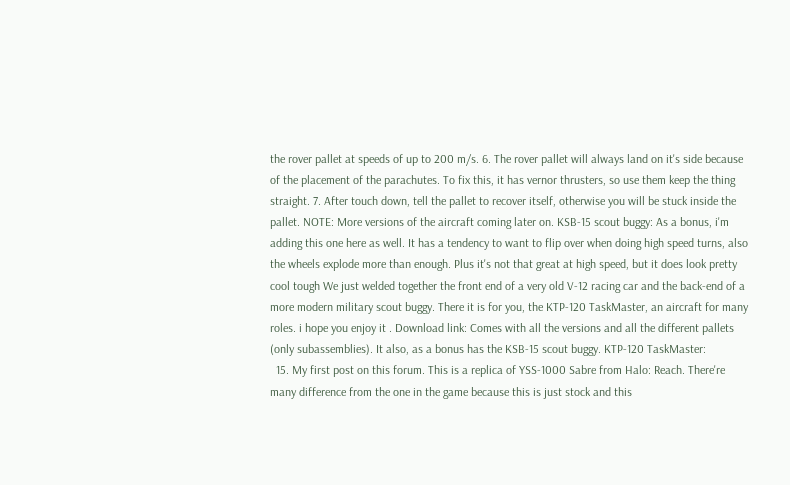the rover pallet at speeds of up to 200 m/s. 6. The rover pallet will always land on it's side because of the placement of the parachutes. To fix this, it has vernor thrusters, so use them keep the thing straight. 7. After touch down, tell the pallet to recover itself, otherwise you will be stuck inside the pallet. NOTE: More versions of the aircraft coming later on. KSB-15 scout buggy: As a bonus, i'm adding this one here as well. It has a tendency to want to flip over when doing high speed turns, also the wheels explode more than enough. Plus it's not that great at high speed, but it does look pretty cool tough We just welded together the front end of a very old V-12 racing car and the back-end of a more modern military scout buggy. There it is for you, the KTP-120 TaskMaster, an aircraft for many roles. i hope you enjoy it . Download link: Comes with all the versions and all the different pallets (only subassemblies). It also, as a bonus has the KSB-15 scout buggy. KTP-120 TaskMaster:
  15. My first post on this forum. This is a replica of YSS-1000 Sabre from Halo: Reach. There're many difference from the one in the game because this is just stock and this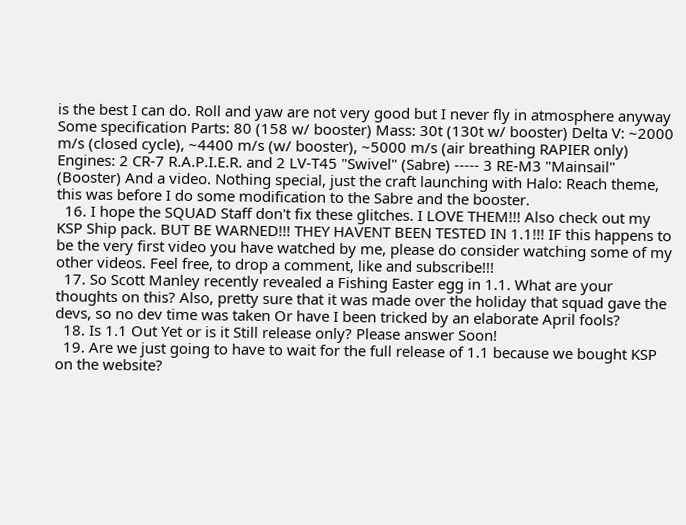is the best I can do. Roll and yaw are not very good but I never fly in atmosphere anyway Some specification Parts: 80 (158 w/ booster) Mass: 30t (130t w/ booster) Delta V: ~2000 m/s (closed cycle), ~4400 m/s (w/ booster), ~5000 m/s (air breathing RAPIER only) Engines: 2 CR-7 R.A.P.I.E.R. and 2 LV-T45 "Swivel" (Sabre) ----- 3 RE-M3 "Mainsail" (Booster) And a video. Nothing special, just the craft launching with Halo: Reach theme, this was before I do some modification to the Sabre and the booster.
  16. I hope the SQUAD Staff don't fix these glitches. I LOVE THEM!!! Also check out my KSP Ship pack. BUT BE WARNED!!! THEY HAVENT BEEN TESTED IN 1.1!!! IF this happens to be the very first video you have watched by me, please do consider watching some of my other videos. Feel free, to drop a comment, like and subscribe!!!
  17. So Scott Manley recently revealed a Fishing Easter egg in 1.1. What are your thoughts on this? Also, pretty sure that it was made over the holiday that squad gave the devs, so no dev time was taken Or have I been tricked by an elaborate April fools?
  18. Is 1.1 Out Yet or is it Still release only? Please answer Soon!
  19. Are we just going to have to wait for the full release of 1.1 because we bought KSP on the website?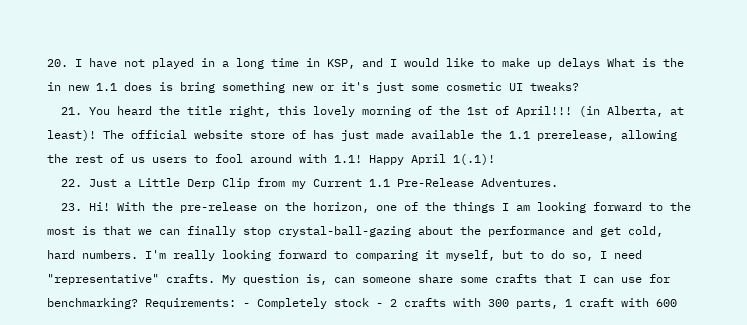20. I have not played in a long time in KSP, and I would like to make up delays What is the in new 1.1 does is bring something new or it's just some cosmetic UI tweaks?
  21. You heard the title right, this lovely morning of the 1st of April!!! (in Alberta, at least)! The official website store of has just made available the 1.1 prerelease, allowing the rest of us users to fool around with 1.1! Happy April 1(.1)!
  22. Just a Little Derp Clip from my Current 1.1 Pre-Release Adventures.
  23. Hi! With the pre-release on the horizon, one of the things I am looking forward to the most is that we can finally stop crystal-ball-gazing about the performance and get cold, hard numbers. I'm really looking forward to comparing it myself, but to do so, I need "representative" crafts. My question is, can someone share some crafts that I can use for benchmarking? Requirements: - Completely stock - 2 crafts with 300 parts, 1 craft with 600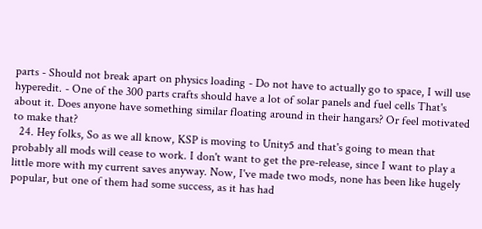parts - Should not break apart on physics loading - Do not have to actually go to space, I will use hyperedit. - One of the 300 parts crafts should have a lot of solar panels and fuel cells That's about it. Does anyone have something similar floating around in their hangars? Or feel motivated to make that?
  24. Hey folks, So as we all know, KSP is moving to Unity5 and that's going to mean that probably all mods will cease to work. I don't want to get the pre-release, since I want to play a little more with my current saves anyway. Now, I've made two mods, none has been like hugely popular, but one of them had some success, as it has had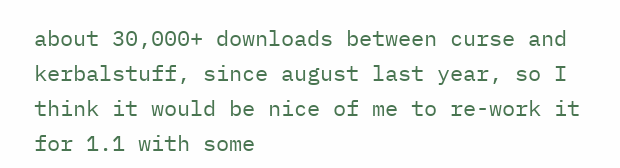about 30,000+ downloads between curse and kerbalstuff, since august last year, so I think it would be nice of me to re-work it for 1.1 with some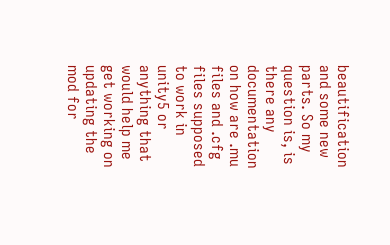beautification and some new parts. So my question is, is there any documentation on how are .mu files and .cfg files supposed to work in unity5 or anything that would help me get working on updating the mod for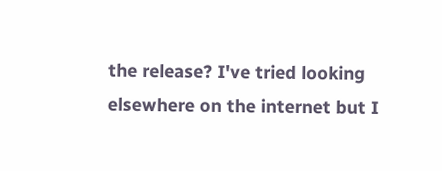the release? I've tried looking elsewhere on the internet but I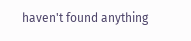haven't found anything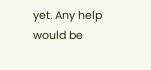yet. Any help would be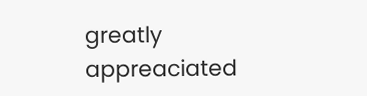greatly appreaciated